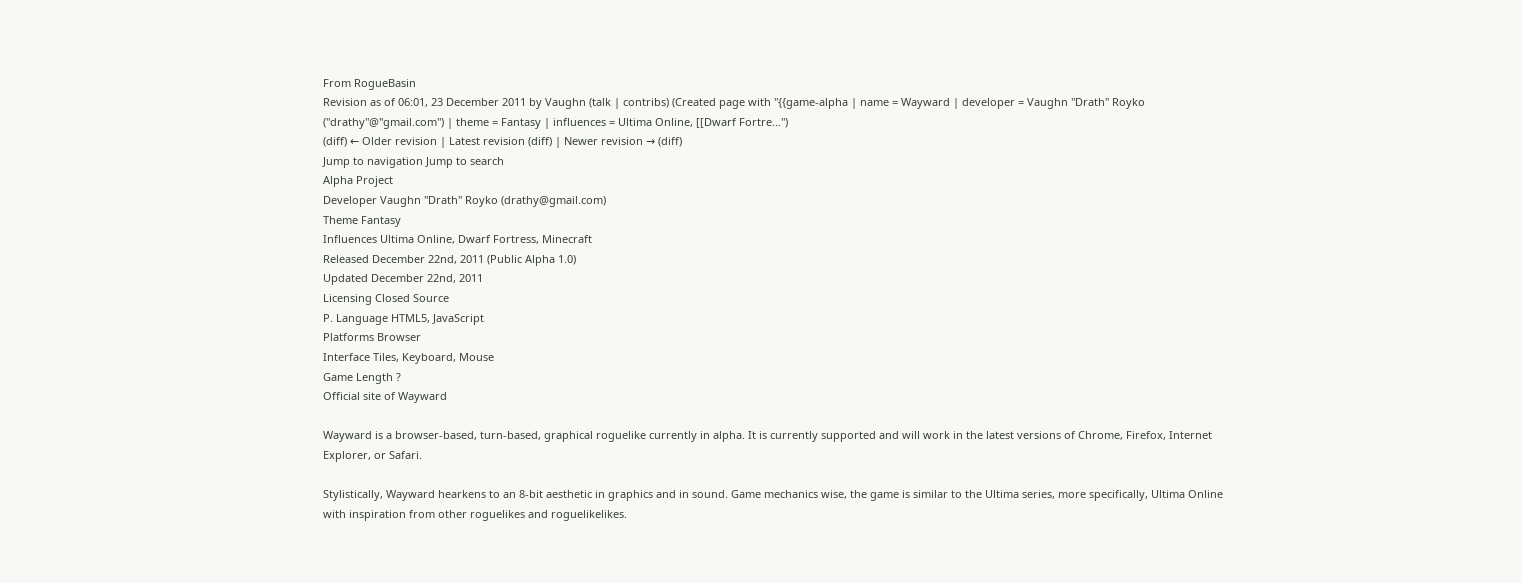From RogueBasin
Revision as of 06:01, 23 December 2011 by Vaughn (talk | contribs) (Created page with "{{game-alpha | name = Wayward | developer = Vaughn "Drath" Royko (''drathy''@''gmail.com'') | theme = Fantasy | influences = Ultima Online, [[Dwarf Fortre...")
(diff) ← Older revision | Latest revision (diff) | Newer revision → (diff)
Jump to navigation Jump to search
Alpha Project
Developer Vaughn "Drath" Royko (drathy@gmail.com)
Theme Fantasy
Influences Ultima Online, Dwarf Fortress, Minecraft
Released December 22nd, 2011 (Public Alpha 1.0)
Updated December 22nd, 2011
Licensing Closed Source
P. Language HTML5, JavaScript
Platforms Browser
Interface Tiles, Keyboard, Mouse
Game Length ?
Official site of Wayward

Wayward is a browser-based, turn-based, graphical roguelike currently in alpha. It is currently supported and will work in the latest versions of Chrome, Firefox, Internet Explorer, or Safari.

Stylistically, Wayward hearkens to an 8-bit aesthetic in graphics and in sound. Game mechanics wise, the game is similar to the Ultima series, more specifically, Ultima Online with inspiration from other roguelikes and roguelikelikes.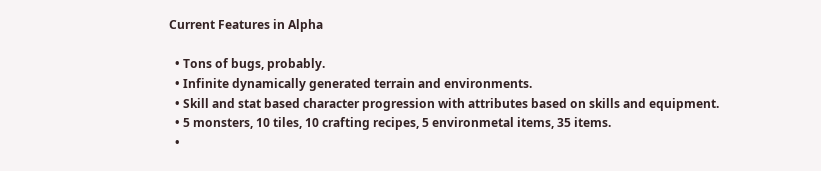Current Features in Alpha

  • Tons of bugs, probably.
  • Infinite dynamically generated terrain and environments.
  • Skill and stat based character progression with attributes based on skills and equipment.
  • 5 monsters, 10 tiles, 10 crafting recipes, 5 environmetal items, 35 items.
  •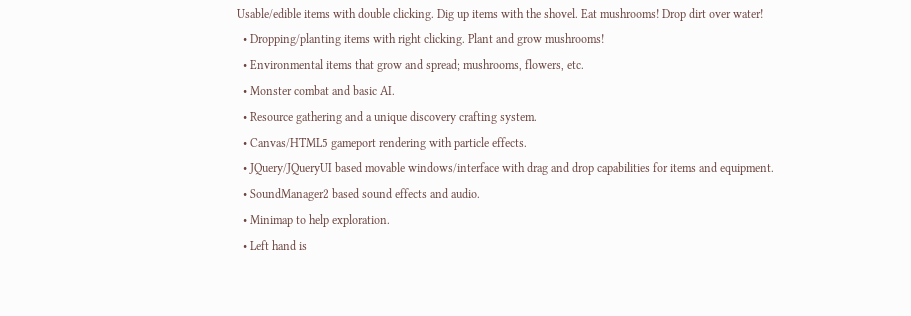Usable/edible items with double clicking. Dig up items with the shovel. Eat mushrooms! Drop dirt over water!
  • Dropping/planting items with right clicking. Plant and grow mushrooms!
  • Environmental items that grow and spread; mushrooms, flowers, etc.
  • Monster combat and basic AI.
  • Resource gathering and a unique discovery crafting system.
  • Canvas/HTML5 gameport rendering with particle effects.
  • JQuery/JQueryUI based movable windows/interface with drag and drop capabilities for items and equipment.
  • SoundManager2 based sound effects and audio.
  • Minimap to help exploration.
  • Left hand is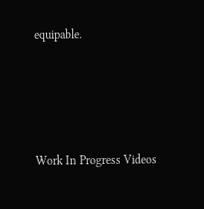equipable.





Work In Progress Videos